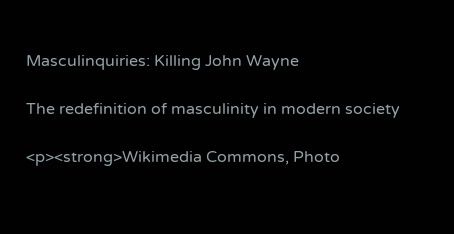Masculinquiries: Killing John Wayne

The redefinition of masculinity in modern society

<p><strong>Wikimedia Commons, Photo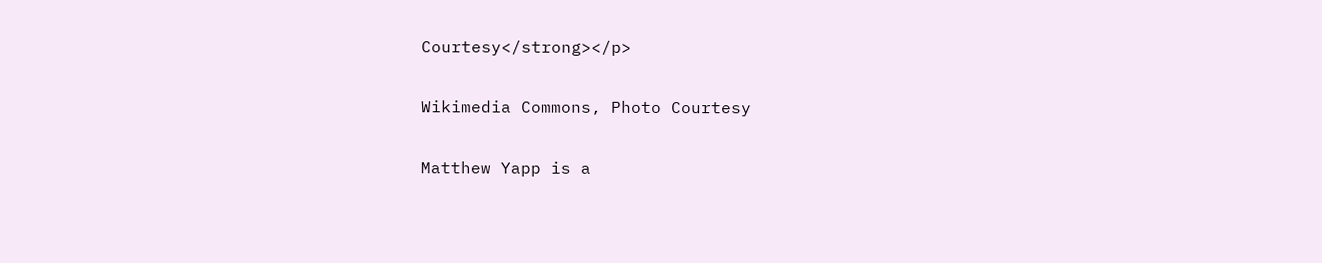Courtesy</strong></p>

Wikimedia Commons, Photo Courtesy

Matthew Yapp is a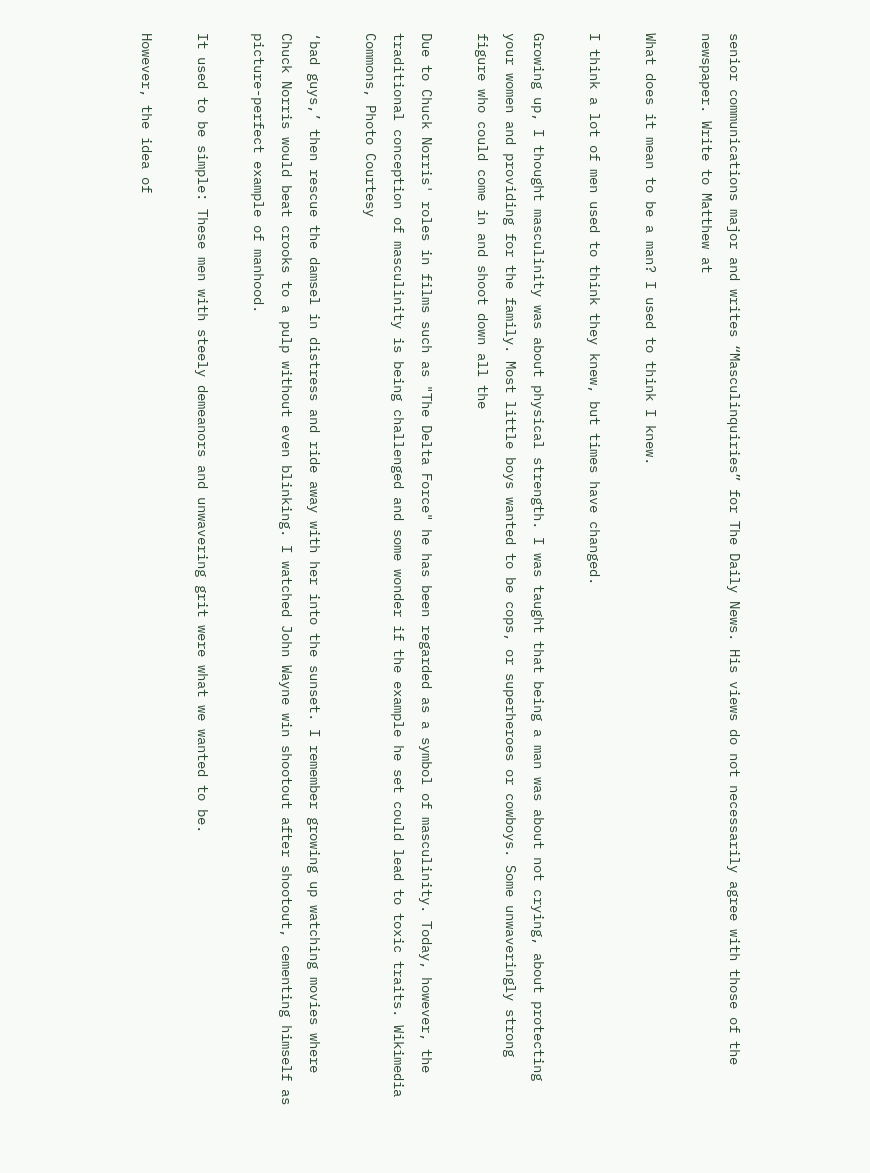senior communications major and writes “Masculinquiries” for The Daily News. His views do not necessarily agree with those of the newspaper. Write to Matthew at

What does it mean to be a man? I used to think I knew.

I think a lot of men used to think they knew, but times have changed.

Growing up, I thought masculinity was about physical strength. I was taught that being a man was about not crying, about protecting your women and providing for the family. Most little boys wanted to be cops, or superheroes or cowboys. Some unwaveringly strong figure who could come in and shoot down all the

Due to Chuck Norris' roles in films such as "The Delta Force" he has been regarded as a symbol of masculinity. Today, however, the traditional conception of masculinity is being challenged and some wonder if the example he set could lead to toxic traits. Wikimedia Commons, Photo Courtesy

‘bad guys,’ then rescue the damsel in distress and ride away with her into the sunset. I remember growing up watching movies where Chuck Norris would beat crooks to a pulp without even blinking. I watched John Wayne win shootout after shootout, cementing himself as picture-perfect example of manhood.

It used to be simple: These men with steely demeanors and unwavering grit were what we wanted to be.

However, the idea of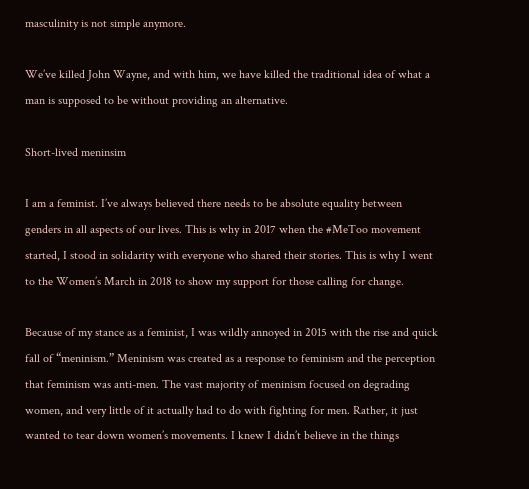masculinity is not simple anymore.

We’ve killed John Wayne, and with him, we have killed the traditional idea of what a man is supposed to be without providing an alternative.

Short-lived meninsim

I am a feminist. I’ve always believed there needs to be absolute equality between genders in all aspects of our lives. This is why in 2017 when the #MeToo movement started, I stood in solidarity with everyone who shared their stories. This is why I went to the Women’s March in 2018 to show my support for those calling for change.

Because of my stance as a feminist, I was wildly annoyed in 2015 with the rise and quick fall of “meninism.” Meninism was created as a response to feminism and the perception that feminism was anti-men. The vast majority of meninism focused on degrading women, and very little of it actually had to do with fighting for men. Rather, it just wanted to tear down women’s movements. I knew I didn’t believe in the things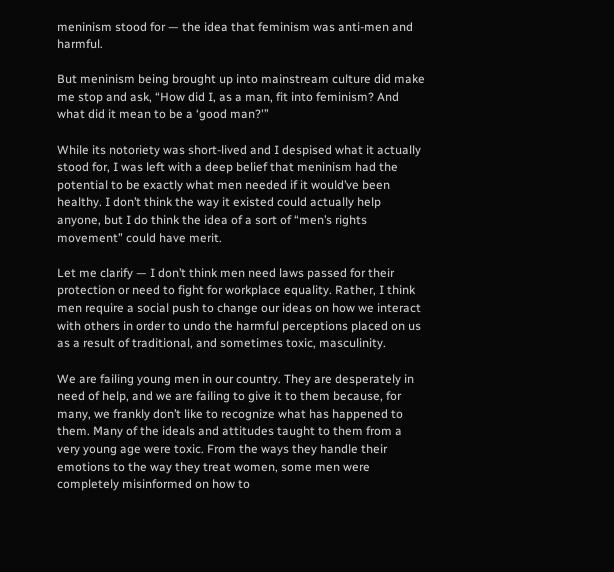meninism stood for — the idea that feminism was anti-men and harmful.

But meninism being brought up into mainstream culture did make me stop and ask, “How did I, as a man, fit into feminism? And what did it mean to be a ‘good man?'”

While its notoriety was short-lived and I despised what it actually stood for, I was left with a deep belief that meninism had the potential to be exactly what men needed if it would’ve been healthy. I don’t think the way it existed could actually help anyone, but I do think the idea of a sort of “men’s rights movement” could have merit.

Let me clarify — I don’t think men need laws passed for their protection or need to fight for workplace equality. Rather, I think men require a social push to change our ideas on how we interact with others in order to undo the harmful perceptions placed on us as a result of traditional, and sometimes toxic, masculinity.

We are failing young men in our country. They are desperately in need of help, and we are failing to give it to them because, for many, we frankly don’t like to recognize what has happened to them. Many of the ideals and attitudes taught to them from a very young age were toxic. From the ways they handle their emotions to the way they treat women, some men were completely misinformed on how to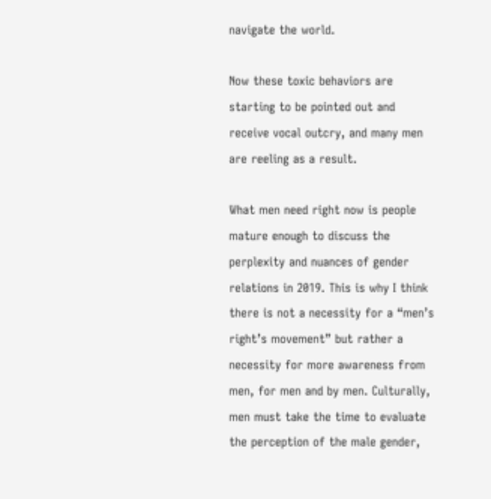navigate the world.

Now these toxic behaviors are starting to be pointed out and receive vocal outcry, and many men are reeling as a result.

What men need right now is people mature enough to discuss the perplexity and nuances of gender relations in 2019. This is why I think there is not a necessity for a “men’s right’s movement” but rather a necessity for more awareness from men, for men and by men. Culturally, men must take the time to evaluate the perception of the male gender,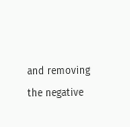and removing the negative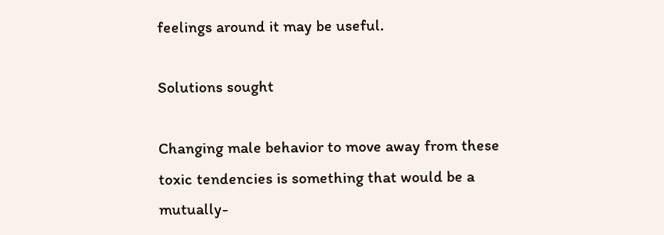feelings around it may be useful.

Solutions sought

Changing male behavior to move away from these toxic tendencies is something that would be a mutually-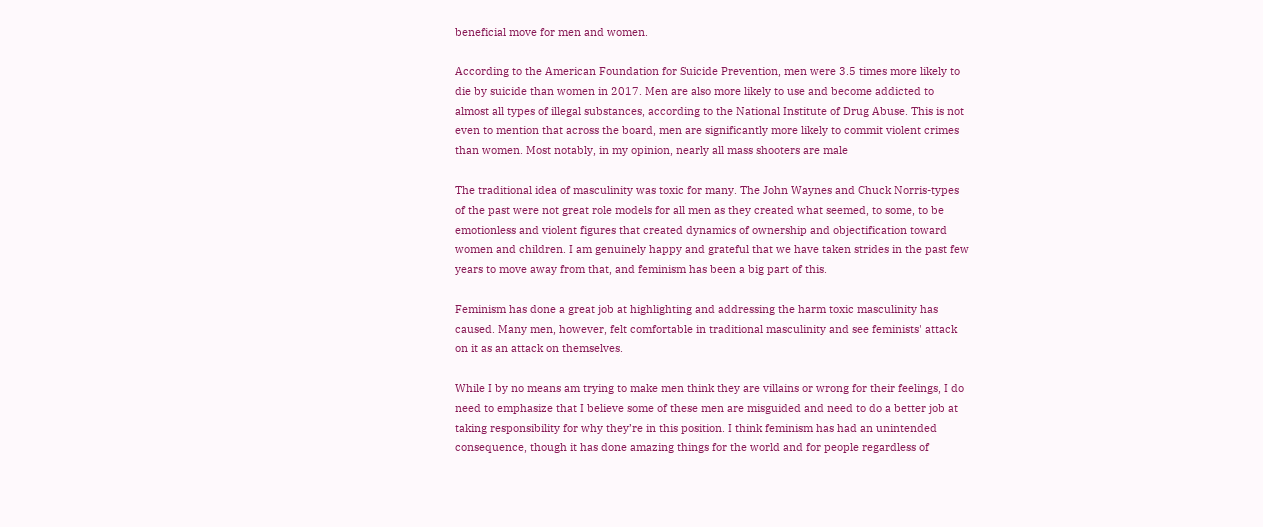beneficial move for men and women.

According to the American Foundation for Suicide Prevention, men were 3.5 times more likely to die by suicide than women in 2017. Men are also more likely to use and become addicted to almost all types of illegal substances, according to the National Institute of Drug Abuse. This is not even to mention that across the board, men are significantly more likely to commit violent crimes than women. Most notably, in my opinion, nearly all mass shooters are male

The traditional idea of masculinity was toxic for many. The John Waynes and Chuck Norris-types of the past were not great role models for all men as they created what seemed, to some, to be emotionless and violent figures that created dynamics of ownership and objectification toward women and children. I am genuinely happy and grateful that we have taken strides in the past few years to move away from that, and feminism has been a big part of this.

Feminism has done a great job at highlighting and addressing the harm toxic masculinity has caused. Many men, however, felt comfortable in traditional masculinity and see feminists' attack on it as an attack on themselves.

While I by no means am trying to make men think they are villains or wrong for their feelings, I do need to emphasize that I believe some of these men are misguided and need to do a better job at taking responsibility for why they’re in this position. I think feminism has had an unintended consequence, though it has done amazing things for the world and for people regardless of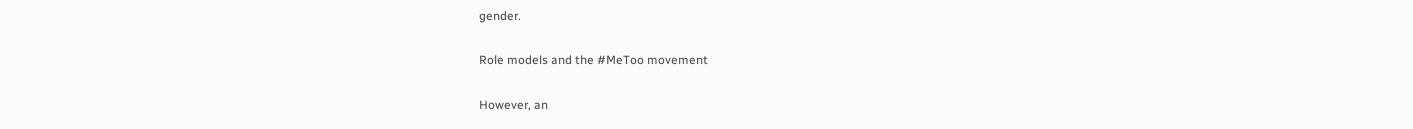gender.

Role models and the #MeToo movement

However, an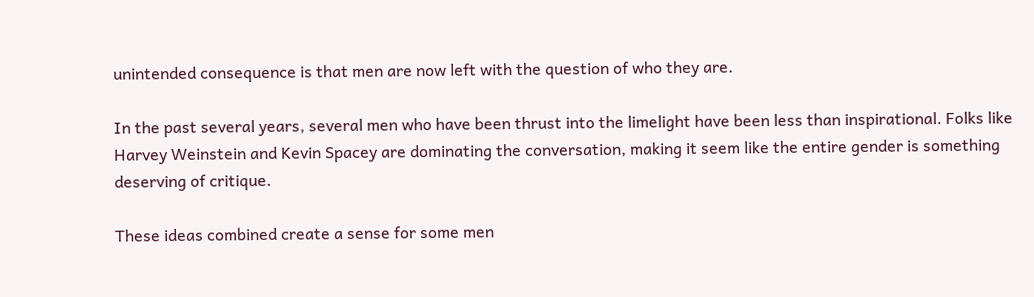unintended consequence is that men are now left with the question of who they are.

In the past several years, several men who have been thrust into the limelight have been less than inspirational. Folks like Harvey Weinstein and Kevin Spacey are dominating the conversation, making it seem like the entire gender is something deserving of critique.

These ideas combined create a sense for some men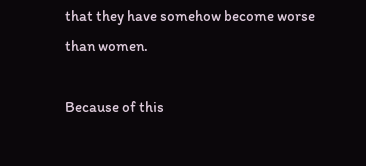that they have somehow become worse than women.

Because of this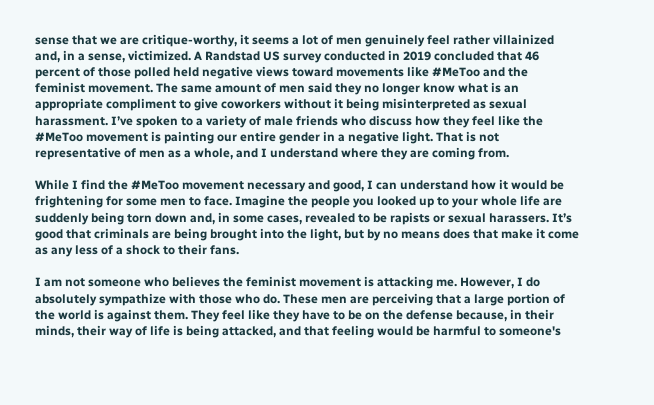sense that we are critique-worthy, it seems a lot of men genuinely feel rather villainized and, in a sense, victimized. A Randstad US survey conducted in 2019 concluded that 46 percent of those polled held negative views toward movements like #MeToo and the feminist movement. The same amount of men said they no longer know what is an appropriate compliment to give coworkers without it being misinterpreted as sexual harassment. I’ve spoken to a variety of male friends who discuss how they feel like the #MeToo movement is painting our entire gender in a negative light. That is not representative of men as a whole, and I understand where they are coming from.

While I find the #MeToo movement necessary and good, I can understand how it would be frightening for some men to face. Imagine the people you looked up to your whole life are suddenly being torn down and, in some cases, revealed to be rapists or sexual harassers. It’s good that criminals are being brought into the light, but by no means does that make it come as any less of a shock to their fans.

I am not someone who believes the feminist movement is attacking me. However, I do absolutely sympathize with those who do. These men are perceiving that a large portion of the world is against them. They feel like they have to be on the defense because, in their minds, their way of life is being attacked, and that feeling would be harmful to someone's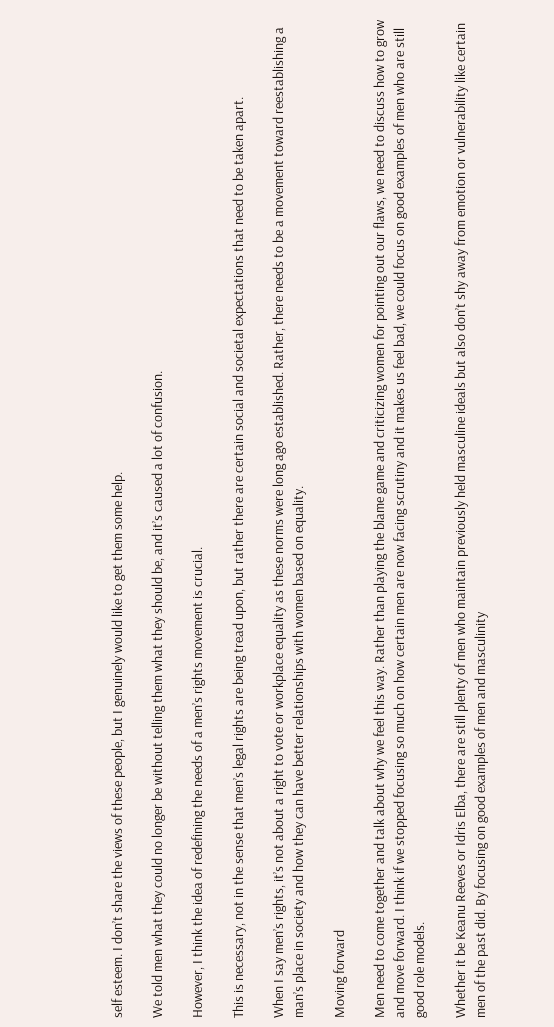self esteem. I don’t share the views of these people, but I genuinely would like to get them some help.

We told men what they could no longer be without telling them what they should be, and it’s caused a lot of confusion.

However, I think the idea of redefining the needs of a men’s rights movement is crucial.

This is necessary, not in the sense that men’s legal rights are being tread upon, but rather there are certain social and societal expectations that need to be taken apart.

When I say men’s rights, it’s not about a right to vote or workplace equality as these norms were long ago established. Rather, there needs to be a movement toward reestablishing a man’s place in society and how they can have better relationships with women based on equality.

Moving forward

Men need to come together and talk about why we feel this way. Rather than playing the blame game and criticizing women for pointing out our flaws, we need to discuss how to grow and move forward. I think if we stopped focusing so much on how certain men are now facing scrutiny and it makes us feel bad, we could focus on good examples of men who are still good role models.

Whether it be Keanu Reeves or Idris Elba, there are still plenty of men who maintain previously held masculine ideals but also don’t shy away from emotion or vulnerability like certain men of the past did. By focusing on good examples of men and masculinity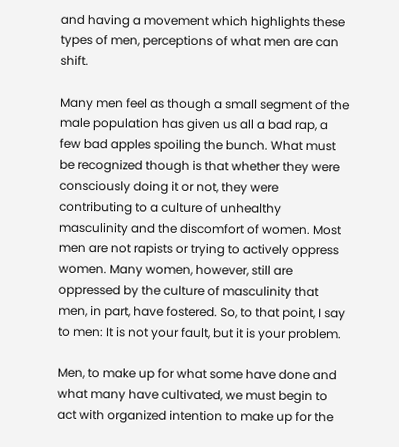and having a movement which highlights these types of men, perceptions of what men are can shift.

Many men feel as though a small segment of the male population has given us all a bad rap, a few bad apples spoiling the bunch. What must be recognized though is that whether they were consciously doing it or not, they were contributing to a culture of unhealthy masculinity and the discomfort of women. Most men are not rapists or trying to actively oppress women. Many women, however, still are oppressed by the culture of masculinity that men, in part, have fostered. So, to that point, I say to men: It is not your fault, but it is your problem.

Men, to make up for what some have done and what many have cultivated, we must begin to act with organized intention to make up for the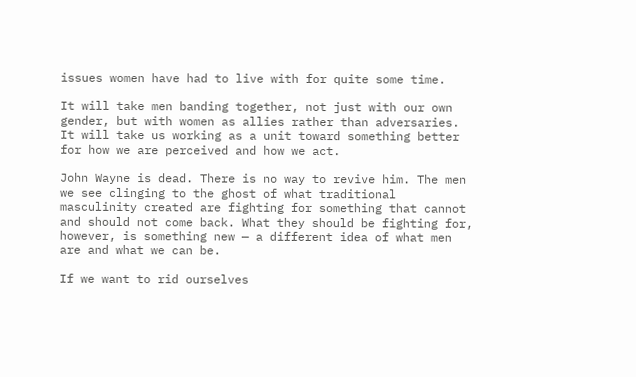issues women have had to live with for quite some time.

It will take men banding together, not just with our own gender, but with women as allies rather than adversaries. It will take us working as a unit toward something better for how we are perceived and how we act.

John Wayne is dead. There is no way to revive him. The men we see clinging to the ghost of what traditional masculinity created are fighting for something that cannot and should not come back. What they should be fighting for, however, is something new — a different idea of what men are and what we can be.

If we want to rid ourselves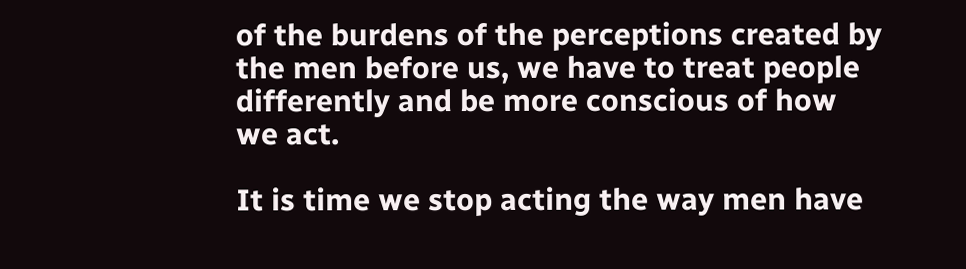of the burdens of the perceptions created by the men before us, we have to treat people differently and be more conscious of how we act.

It is time we stop acting the way men have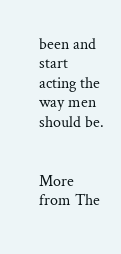been and start acting the way men should be.


More from The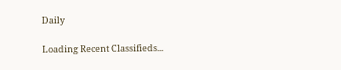Daily

Loading Recent Classifieds...